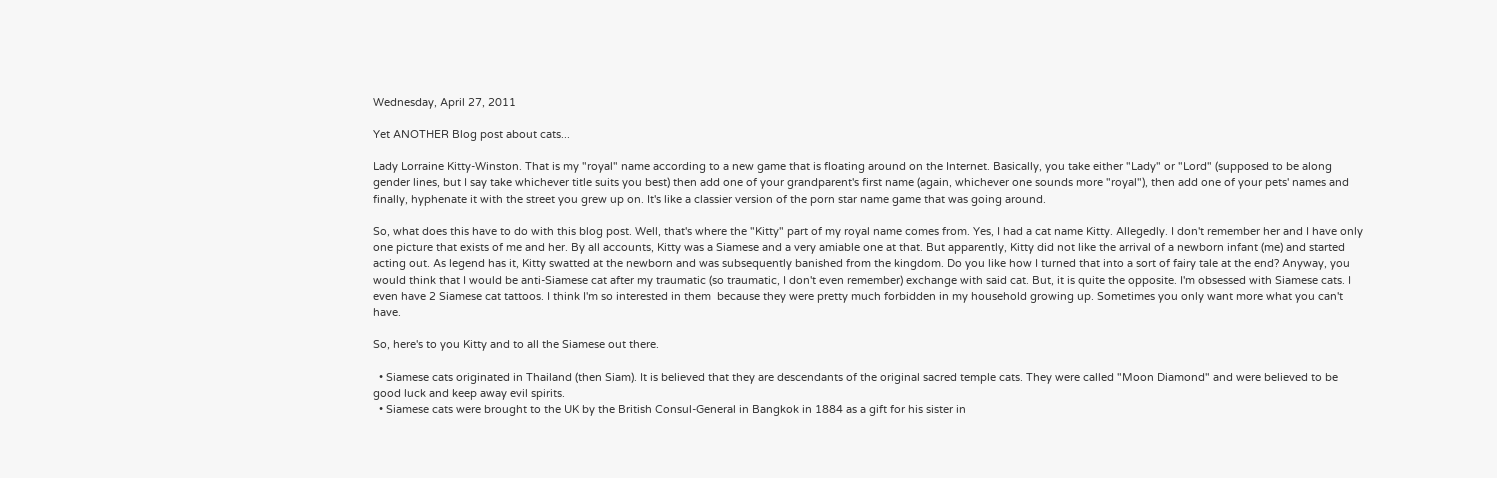Wednesday, April 27, 2011

Yet ANOTHER Blog post about cats...

Lady Lorraine Kitty-Winston. That is my "royal" name according to a new game that is floating around on the Internet. Basically, you take either "Lady" or "Lord" (supposed to be along gender lines, but I say take whichever title suits you best) then add one of your grandparent's first name (again, whichever one sounds more "royal"), then add one of your pets' names and finally, hyphenate it with the street you grew up on. It's like a classier version of the porn star name game that was going around.

So, what does this have to do with this blog post. Well, that's where the "Kitty" part of my royal name comes from. Yes, I had a cat name Kitty. Allegedly. I don't remember her and I have only one picture that exists of me and her. By all accounts, Kitty was a Siamese and a very amiable one at that. But apparently, Kitty did not like the arrival of a newborn infant (me) and started acting out. As legend has it, Kitty swatted at the newborn and was subsequently banished from the kingdom. Do you like how I turned that into a sort of fairy tale at the end? Anyway, you would think that I would be anti-Siamese cat after my traumatic (so traumatic, I don't even remember) exchange with said cat. But, it is quite the opposite. I'm obsessed with Siamese cats. I even have 2 Siamese cat tattoos. I think I'm so interested in them  because they were pretty much forbidden in my household growing up. Sometimes you only want more what you can't have.

So, here's to you Kitty and to all the Siamese out there.

  • Siamese cats originated in Thailand (then Siam). It is believed that they are descendants of the original sacred temple cats. They were called "Moon Diamond" and were believed to be good luck and keep away evil spirits.
  • Siamese cats were brought to the UK by the British Consul-General in Bangkok in 1884 as a gift for his sister in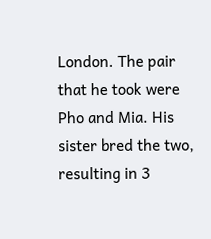London. The pair that he took were Pho and Mia. His sister bred the two, resulting in 3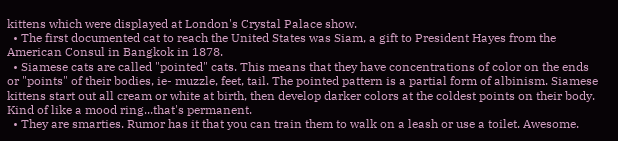kittens which were displayed at London's Crystal Palace show.
  • The first documented cat to reach the United States was Siam, a gift to President Hayes from the American Consul in Bangkok in 1878.
  • Siamese cats are called "pointed" cats. This means that they have concentrations of color on the ends or "points" of their bodies, ie- muzzle, feet, tail. The pointed pattern is a partial form of albinism. Siamese kittens start out all cream or white at birth, then develop darker colors at the coldest points on their body. Kind of like a mood ring...that's permanent.
  • They are smarties. Rumor has it that you can train them to walk on a leash or use a toilet. Awesome.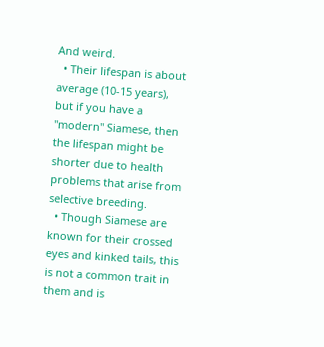And weird.
  • Their lifespan is about average (10-15 years), but if you have a "modern" Siamese, then the lifespan might be shorter due to health problems that arise from selective breeding.
  • Though Siamese are known for their crossed eyes and kinked tails, this is not a common trait in them and is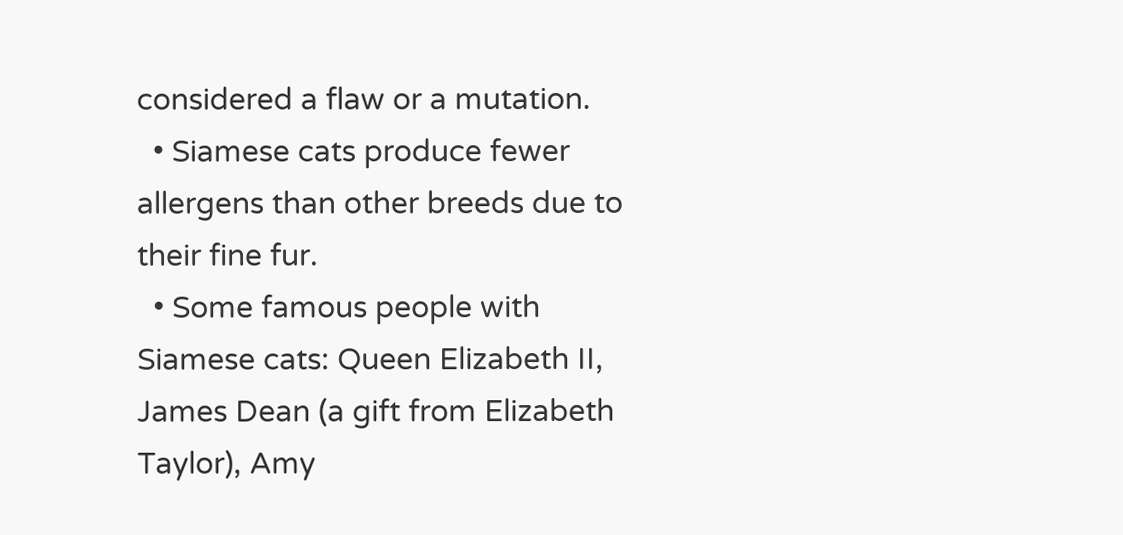considered a flaw or a mutation.
  • Siamese cats produce fewer allergens than other breeds due to their fine fur.
  • Some famous people with Siamese cats: Queen Elizabeth II, James Dean (a gift from Elizabeth Taylor), Amy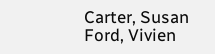Carter, Susan Ford, Vivien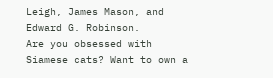Leigh, James Mason, and Edward G. Robinson.
Are you obsessed with Siamese cats? Want to own a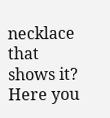necklace that shows it? Here you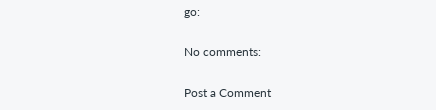go:

No comments:

Post a Comment